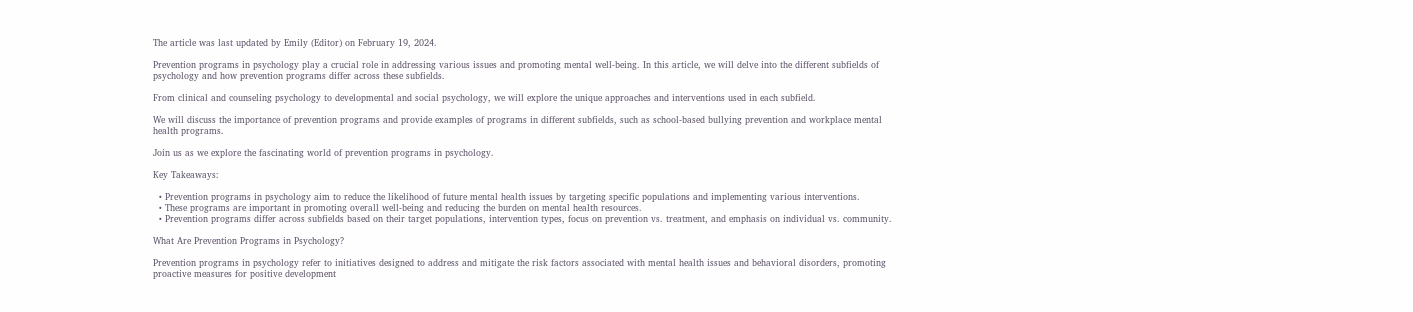The article was last updated by Emily (Editor) on February 19, 2024.

Prevention programs in psychology play a crucial role in addressing various issues and promoting mental well-being. In this article, we will delve into the different subfields of psychology and how prevention programs differ across these subfields.

From clinical and counseling psychology to developmental and social psychology, we will explore the unique approaches and interventions used in each subfield.

We will discuss the importance of prevention programs and provide examples of programs in different subfields, such as school-based bullying prevention and workplace mental health programs.

Join us as we explore the fascinating world of prevention programs in psychology.

Key Takeaways:

  • Prevention programs in psychology aim to reduce the likelihood of future mental health issues by targeting specific populations and implementing various interventions.
  • These programs are important in promoting overall well-being and reducing the burden on mental health resources.
  • Prevention programs differ across subfields based on their target populations, intervention types, focus on prevention vs. treatment, and emphasis on individual vs. community.

What Are Prevention Programs in Psychology?

Prevention programs in psychology refer to initiatives designed to address and mitigate the risk factors associated with mental health issues and behavioral disorders, promoting proactive measures for positive development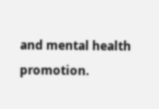and mental health promotion.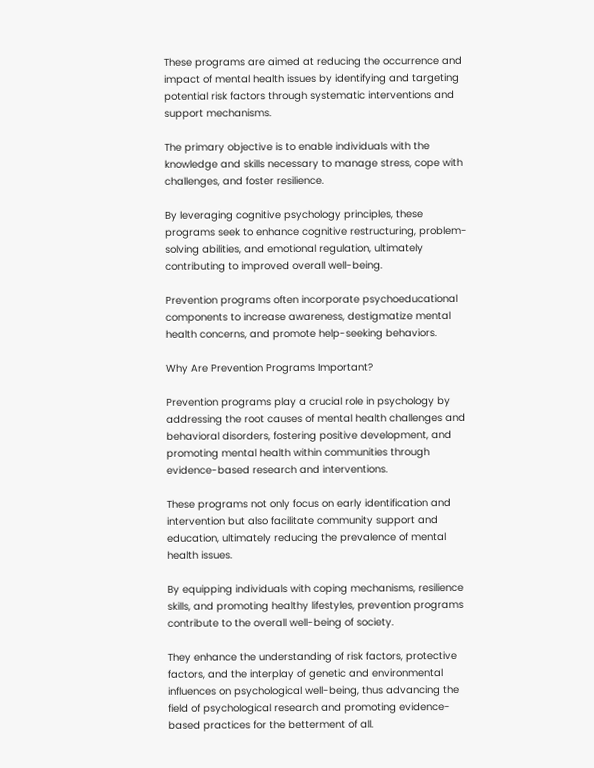These programs are aimed at reducing the occurrence and impact of mental health issues by identifying and targeting potential risk factors through systematic interventions and support mechanisms.

The primary objective is to enable individuals with the knowledge and skills necessary to manage stress, cope with challenges, and foster resilience.

By leveraging cognitive psychology principles, these programs seek to enhance cognitive restructuring, problem-solving abilities, and emotional regulation, ultimately contributing to improved overall well-being.

Prevention programs often incorporate psychoeducational components to increase awareness, destigmatize mental health concerns, and promote help-seeking behaviors.

Why Are Prevention Programs Important?

Prevention programs play a crucial role in psychology by addressing the root causes of mental health challenges and behavioral disorders, fostering positive development, and promoting mental health within communities through evidence-based research and interventions.

These programs not only focus on early identification and intervention but also facilitate community support and education, ultimately reducing the prevalence of mental health issues.

By equipping individuals with coping mechanisms, resilience skills, and promoting healthy lifestyles, prevention programs contribute to the overall well-being of society.

They enhance the understanding of risk factors, protective factors, and the interplay of genetic and environmental influences on psychological well-being, thus advancing the field of psychological research and promoting evidence-based practices for the betterment of all.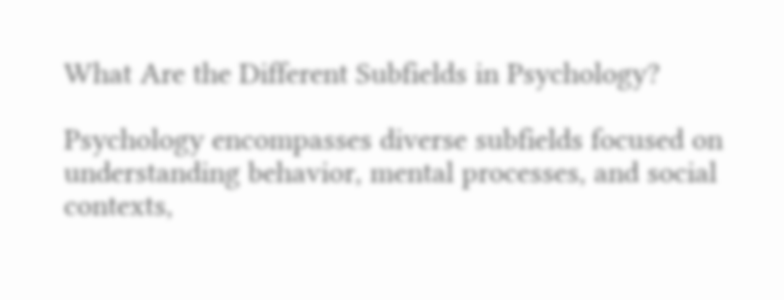What Are the Different Subfields in Psychology?

Psychology encompasses diverse subfields focused on understanding behavior, mental processes, and social contexts,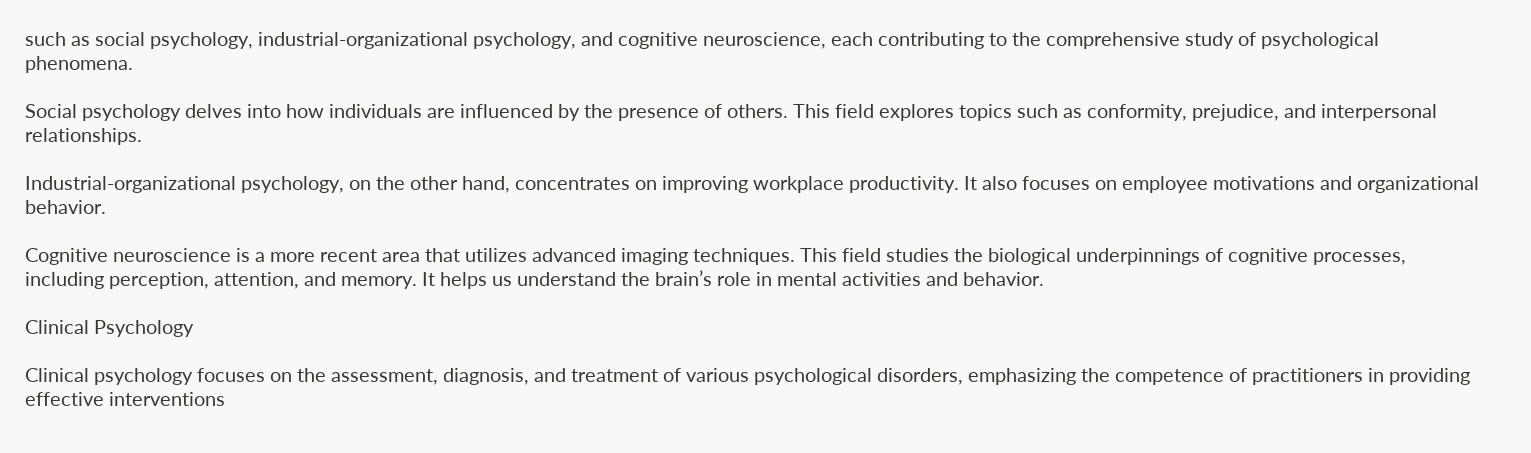such as social psychology, industrial-organizational psychology, and cognitive neuroscience, each contributing to the comprehensive study of psychological phenomena.

Social psychology delves into how individuals are influenced by the presence of others. This field explores topics such as conformity, prejudice, and interpersonal relationships.

Industrial-organizational psychology, on the other hand, concentrates on improving workplace productivity. It also focuses on employee motivations and organizational behavior.

Cognitive neuroscience is a more recent area that utilizes advanced imaging techniques. This field studies the biological underpinnings of cognitive processes, including perception, attention, and memory. It helps us understand the brain’s role in mental activities and behavior.

Clinical Psychology

Clinical psychology focuses on the assessment, diagnosis, and treatment of various psychological disorders, emphasizing the competence of practitioners in providing effective interventions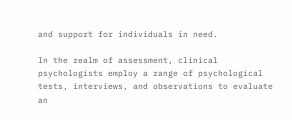and support for individuals in need.

In the realm of assessment, clinical psychologists employ a range of psychological tests, interviews, and observations to evaluate an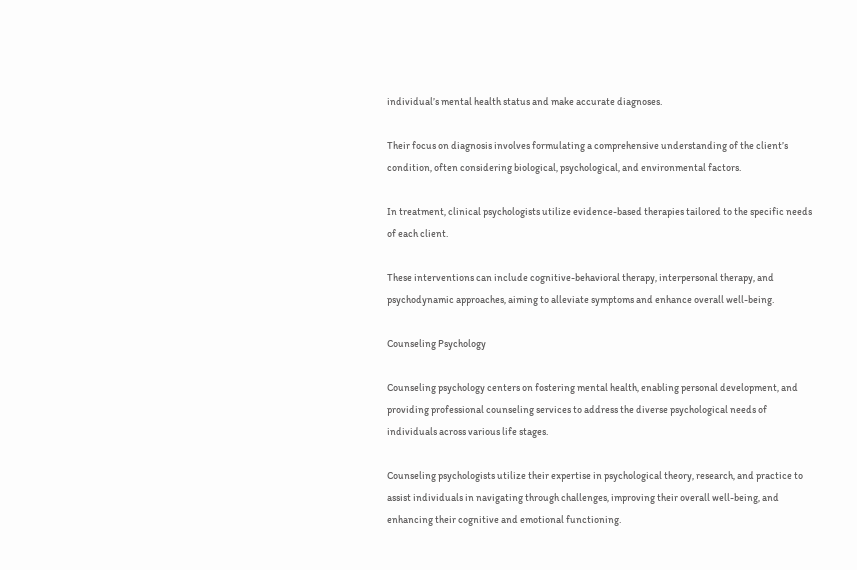individual’s mental health status and make accurate diagnoses.

Their focus on diagnosis involves formulating a comprehensive understanding of the client’s condition, often considering biological, psychological, and environmental factors.

In treatment, clinical psychologists utilize evidence-based therapies tailored to the specific needs of each client.

These interventions can include cognitive-behavioral therapy, interpersonal therapy, and psychodynamic approaches, aiming to alleviate symptoms and enhance overall well-being.

Counseling Psychology

Counseling psychology centers on fostering mental health, enabling personal development, and providing professional counseling services to address the diverse psychological needs of individuals across various life stages.

Counseling psychologists utilize their expertise in psychological theory, research, and practice to assist individuals in navigating through challenges, improving their overall well-being, and enhancing their cognitive and emotional functioning.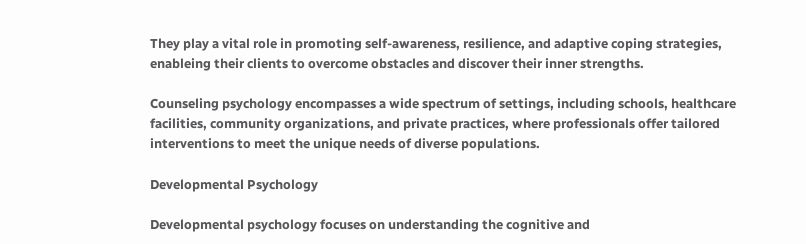They play a vital role in promoting self-awareness, resilience, and adaptive coping strategies, enableing their clients to overcome obstacles and discover their inner strengths.

Counseling psychology encompasses a wide spectrum of settings, including schools, healthcare facilities, community organizations, and private practices, where professionals offer tailored interventions to meet the unique needs of diverse populations.

Developmental Psychology

Developmental psychology focuses on understanding the cognitive and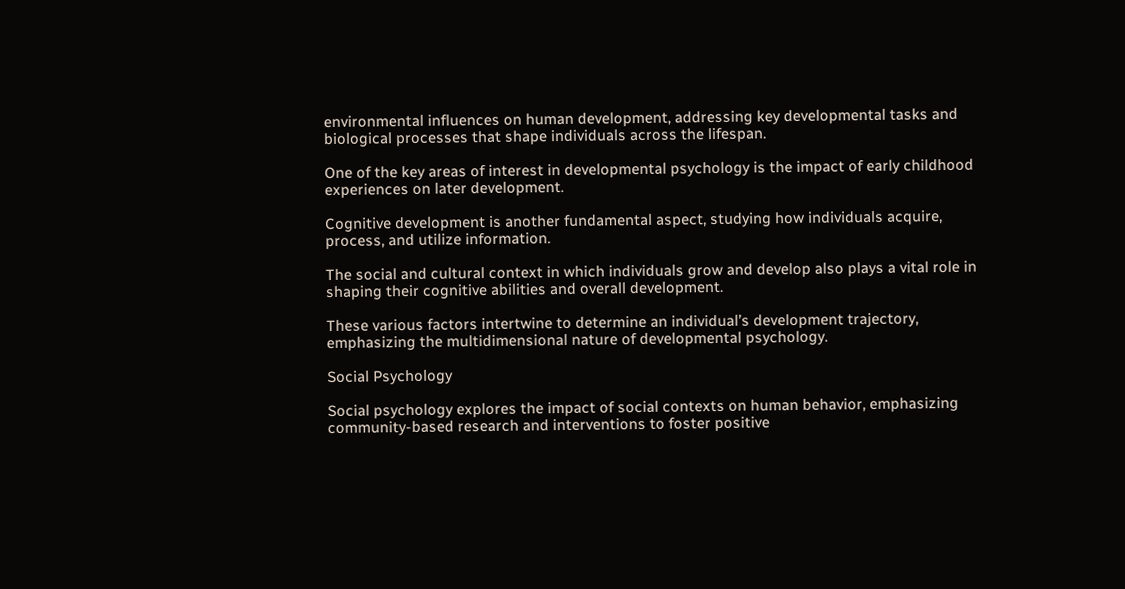environmental influences on human development, addressing key developmental tasks and biological processes that shape individuals across the lifespan.

One of the key areas of interest in developmental psychology is the impact of early childhood experiences on later development.

Cognitive development is another fundamental aspect, studying how individuals acquire, process, and utilize information.

The social and cultural context in which individuals grow and develop also plays a vital role in shaping their cognitive abilities and overall development.

These various factors intertwine to determine an individual’s development trajectory, emphasizing the multidimensional nature of developmental psychology.

Social Psychology

Social psychology explores the impact of social contexts on human behavior, emphasizing community-based research and interventions to foster positive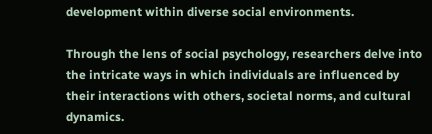development within diverse social environments.

Through the lens of social psychology, researchers delve into the intricate ways in which individuals are influenced by their interactions with others, societal norms, and cultural dynamics.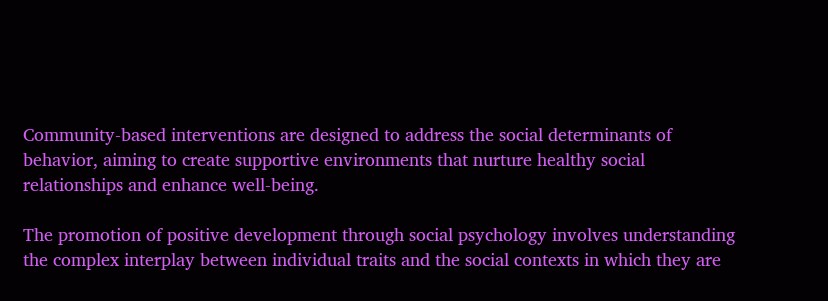Community-based interventions are designed to address the social determinants of behavior, aiming to create supportive environments that nurture healthy social relationships and enhance well-being.

The promotion of positive development through social psychology involves understanding the complex interplay between individual traits and the social contexts in which they are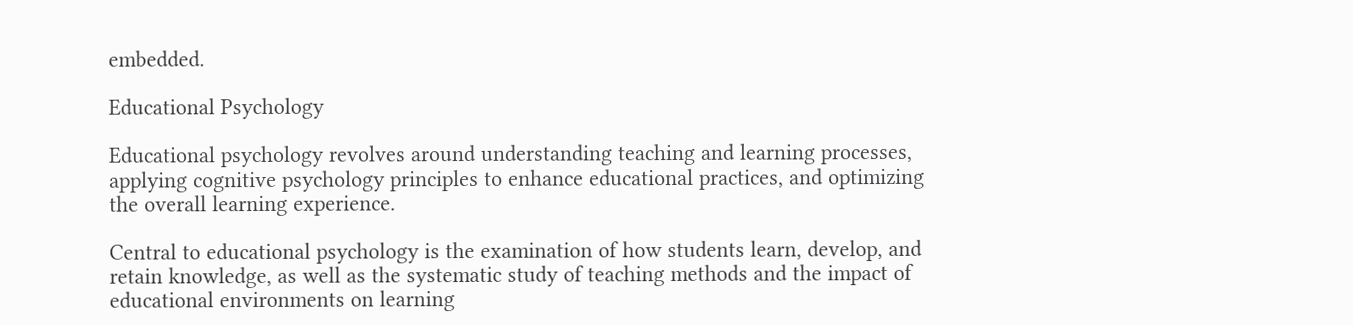embedded.

Educational Psychology

Educational psychology revolves around understanding teaching and learning processes, applying cognitive psychology principles to enhance educational practices, and optimizing the overall learning experience.

Central to educational psychology is the examination of how students learn, develop, and retain knowledge, as well as the systematic study of teaching methods and the impact of educational environments on learning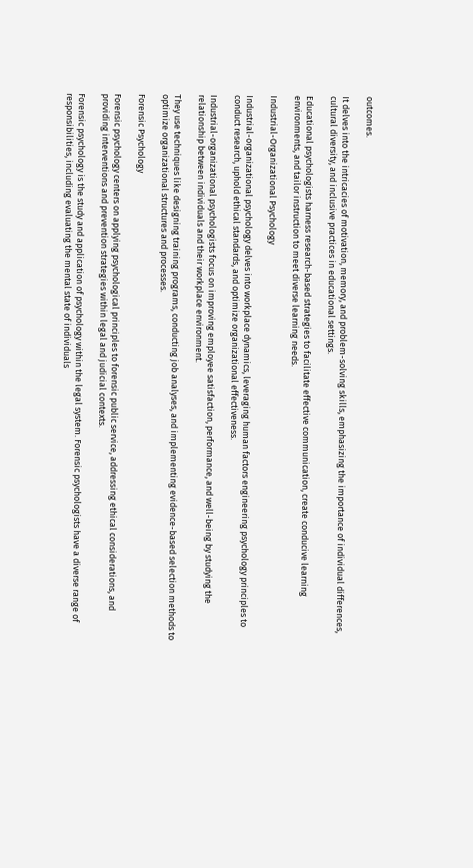outcomes.

It delves into the intricacies of motivation, memory, and problem-solving skills, emphasizing the importance of individual differences, cultural diversity, and inclusive practices in educational settings.

Educational psychologists harness research-based strategies to facilitate effective communication, create conducive learning environments, and tailor instruction to meet diverse learning needs.

Industrial-Organizational Psychology

Industrial-organizational psychology delves into workplace dynamics, leveraging human factors engineering psychology principles to conduct research, uphold ethical standards, and optimize organizational effectiveness.

Industrial-organizational psychologists focus on improving employee satisfaction, performance, and well-being by studying the relationship between individuals and their workplace environment.

They use techniques like designing training programs, conducting job analyses, and implementing evidence-based selection methods to optimize organizational structures and processes.

Forensic Psychology

Forensic psychology centers on applying psychological principles to forensic public service, addressing ethical considerations, and providing interventions and prevention strategies within legal and judicial contexts.

Forensic psychology is the study and application of psychology within the legal system. Forensic psychologists have a diverse range of responsibilities, including evaluating the mental state of individuals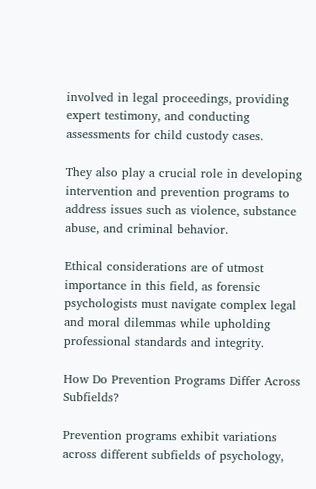involved in legal proceedings, providing expert testimony, and conducting assessments for child custody cases.

They also play a crucial role in developing intervention and prevention programs to address issues such as violence, substance abuse, and criminal behavior.

Ethical considerations are of utmost importance in this field, as forensic psychologists must navigate complex legal and moral dilemmas while upholding professional standards and integrity.

How Do Prevention Programs Differ Across Subfields?

Prevention programs exhibit variations across different subfields of psychology,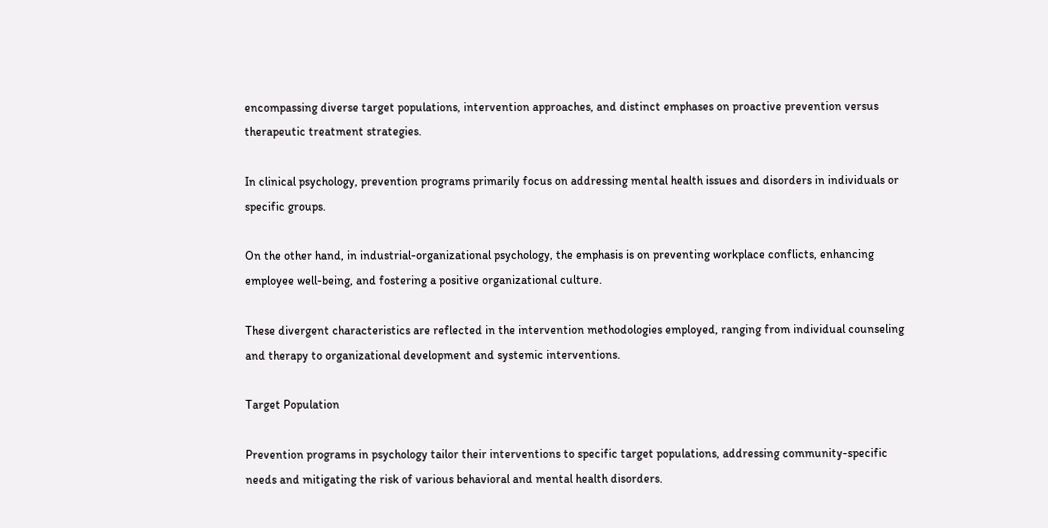encompassing diverse target populations, intervention approaches, and distinct emphases on proactive prevention versus therapeutic treatment strategies.

In clinical psychology, prevention programs primarily focus on addressing mental health issues and disorders in individuals or specific groups.

On the other hand, in industrial-organizational psychology, the emphasis is on preventing workplace conflicts, enhancing employee well-being, and fostering a positive organizational culture.

These divergent characteristics are reflected in the intervention methodologies employed, ranging from individual counseling and therapy to organizational development and systemic interventions.

Target Population

Prevention programs in psychology tailor their interventions to specific target populations, addressing community-specific needs and mitigating the risk of various behavioral and mental health disorders.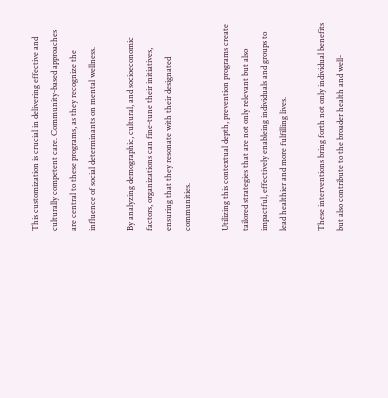This customization is crucial in delivering effective and culturally competent care. Community-based approaches are central to these programs, as they recognize the influence of social determinants on mental wellness.

By analyzing demographic, cultural, and socioeconomic factors, organizations can fine-tune their initiatives, ensuring that they resonate with their designated communities.

Utilizing this contextual depth, prevention programs create tailored strategies that are not only relevant but also impactful, effectively enableing individuals and groups to lead healthier and more fulfilling lives.

These interventions bring forth not only individual benefits but also contribute to the broader health and well-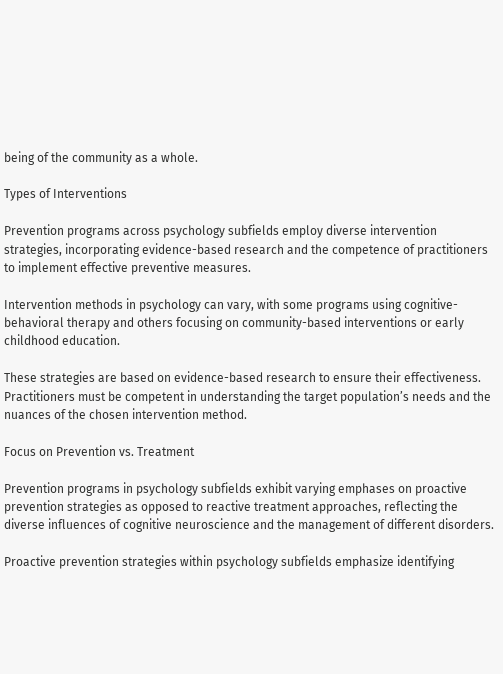being of the community as a whole.

Types of Interventions

Prevention programs across psychology subfields employ diverse intervention strategies, incorporating evidence-based research and the competence of practitioners to implement effective preventive measures.

Intervention methods in psychology can vary, with some programs using cognitive-behavioral therapy and others focusing on community-based interventions or early childhood education.

These strategies are based on evidence-based research to ensure their effectiveness. Practitioners must be competent in understanding the target population’s needs and the nuances of the chosen intervention method.

Focus on Prevention vs. Treatment

Prevention programs in psychology subfields exhibit varying emphases on proactive prevention strategies as opposed to reactive treatment approaches, reflecting the diverse influences of cognitive neuroscience and the management of different disorders.

Proactive prevention strategies within psychology subfields emphasize identifying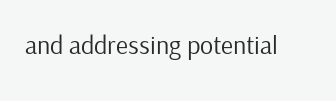and addressing potential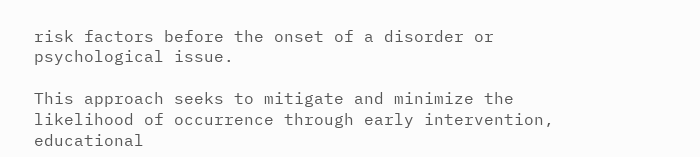risk factors before the onset of a disorder or psychological issue.

This approach seeks to mitigate and minimize the likelihood of occurrence through early intervention, educational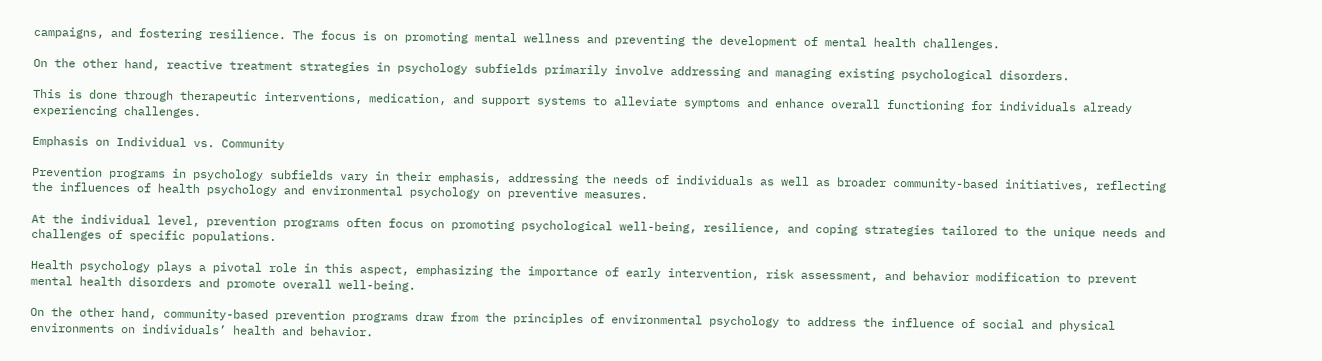campaigns, and fostering resilience. The focus is on promoting mental wellness and preventing the development of mental health challenges.

On the other hand, reactive treatment strategies in psychology subfields primarily involve addressing and managing existing psychological disorders.

This is done through therapeutic interventions, medication, and support systems to alleviate symptoms and enhance overall functioning for individuals already experiencing challenges.

Emphasis on Individual vs. Community

Prevention programs in psychology subfields vary in their emphasis, addressing the needs of individuals as well as broader community-based initiatives, reflecting the influences of health psychology and environmental psychology on preventive measures.

At the individual level, prevention programs often focus on promoting psychological well-being, resilience, and coping strategies tailored to the unique needs and challenges of specific populations.

Health psychology plays a pivotal role in this aspect, emphasizing the importance of early intervention, risk assessment, and behavior modification to prevent mental health disorders and promote overall well-being.

On the other hand, community-based prevention programs draw from the principles of environmental psychology to address the influence of social and physical environments on individuals’ health and behavior.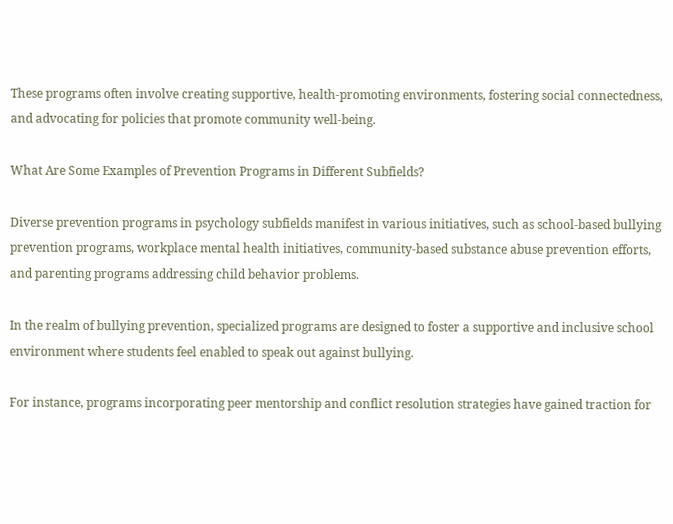These programs often involve creating supportive, health-promoting environments, fostering social connectedness, and advocating for policies that promote community well-being.

What Are Some Examples of Prevention Programs in Different Subfields?

Diverse prevention programs in psychology subfields manifest in various initiatives, such as school-based bullying prevention programs, workplace mental health initiatives, community-based substance abuse prevention efforts, and parenting programs addressing child behavior problems.

In the realm of bullying prevention, specialized programs are designed to foster a supportive and inclusive school environment where students feel enabled to speak out against bullying.

For instance, programs incorporating peer mentorship and conflict resolution strategies have gained traction for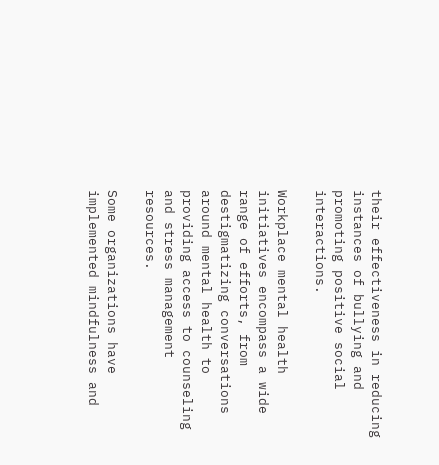their effectiveness in reducing instances of bullying and promoting positive social interactions.

Workplace mental health initiatives encompass a wide range of efforts, from destigmatizing conversations around mental health to providing access to counseling and stress management resources.

Some organizations have implemented mindfulness and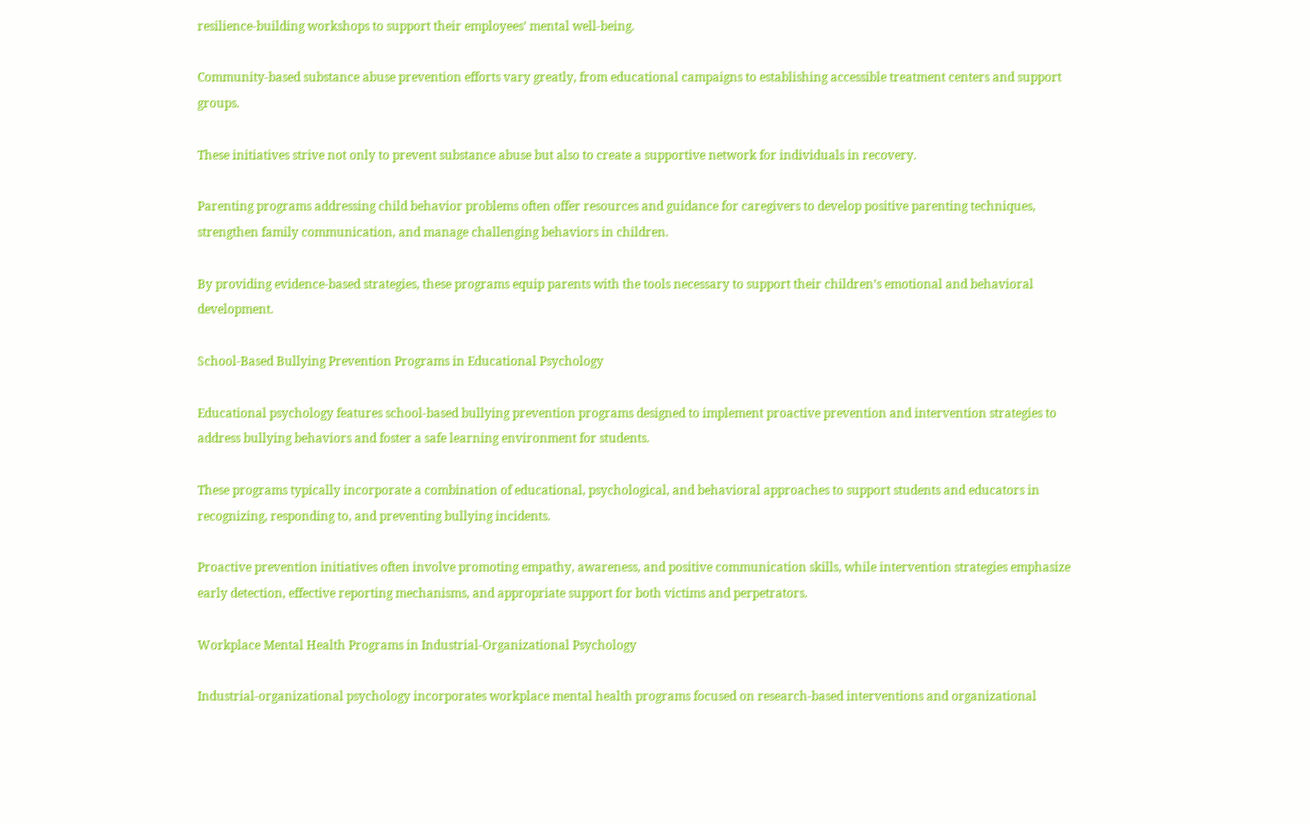resilience-building workshops to support their employees’ mental well-being.

Community-based substance abuse prevention efforts vary greatly, from educational campaigns to establishing accessible treatment centers and support groups.

These initiatives strive not only to prevent substance abuse but also to create a supportive network for individuals in recovery.

Parenting programs addressing child behavior problems often offer resources and guidance for caregivers to develop positive parenting techniques, strengthen family communication, and manage challenging behaviors in children.

By providing evidence-based strategies, these programs equip parents with the tools necessary to support their children’s emotional and behavioral development.

School-Based Bullying Prevention Programs in Educational Psychology

Educational psychology features school-based bullying prevention programs designed to implement proactive prevention and intervention strategies to address bullying behaviors and foster a safe learning environment for students.

These programs typically incorporate a combination of educational, psychological, and behavioral approaches to support students and educators in recognizing, responding to, and preventing bullying incidents.

Proactive prevention initiatives often involve promoting empathy, awareness, and positive communication skills, while intervention strategies emphasize early detection, effective reporting mechanisms, and appropriate support for both victims and perpetrators.

Workplace Mental Health Programs in Industrial-Organizational Psychology

Industrial-organizational psychology incorporates workplace mental health programs focused on research-based interventions and organizational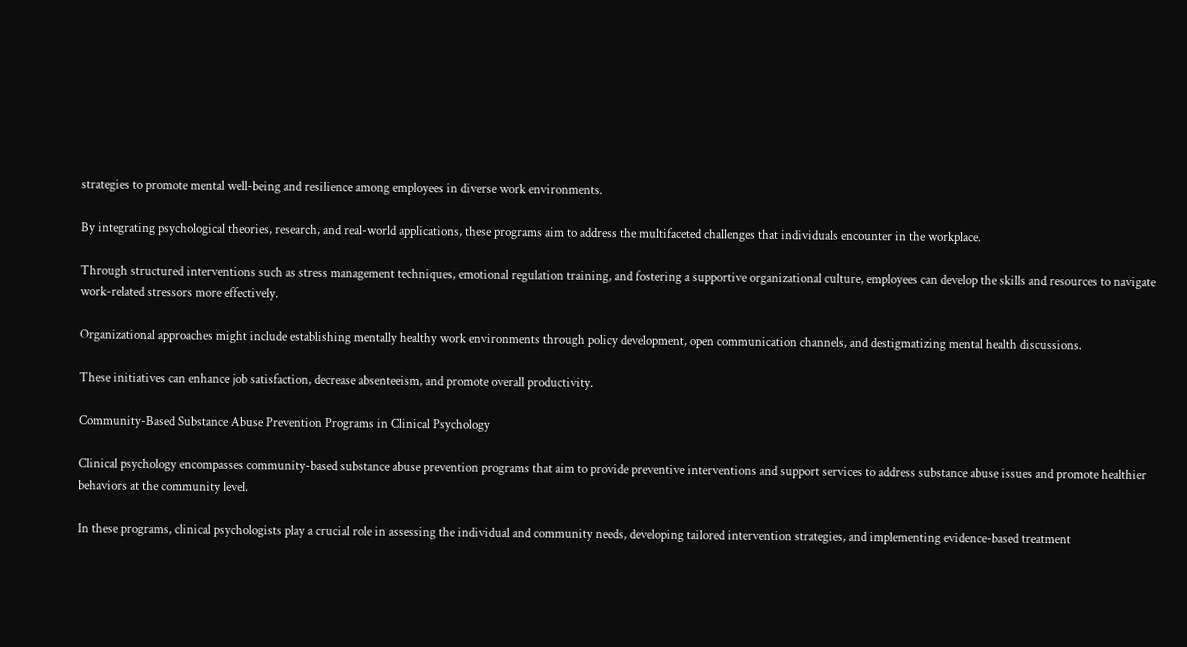strategies to promote mental well-being and resilience among employees in diverse work environments.

By integrating psychological theories, research, and real-world applications, these programs aim to address the multifaceted challenges that individuals encounter in the workplace.

Through structured interventions such as stress management techniques, emotional regulation training, and fostering a supportive organizational culture, employees can develop the skills and resources to navigate work-related stressors more effectively.

Organizational approaches might include establishing mentally healthy work environments through policy development, open communication channels, and destigmatizing mental health discussions.

These initiatives can enhance job satisfaction, decrease absenteeism, and promote overall productivity.

Community-Based Substance Abuse Prevention Programs in Clinical Psychology

Clinical psychology encompasses community-based substance abuse prevention programs that aim to provide preventive interventions and support services to address substance abuse issues and promote healthier behaviors at the community level.

In these programs, clinical psychologists play a crucial role in assessing the individual and community needs, developing tailored intervention strategies, and implementing evidence-based treatment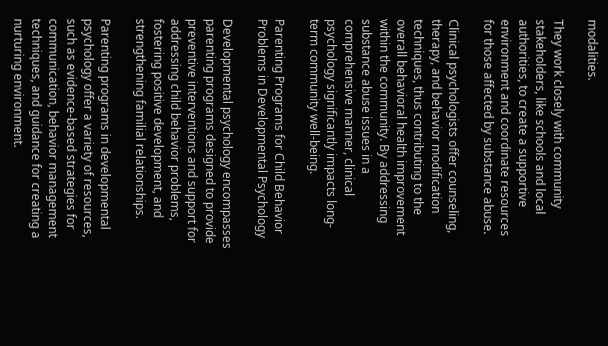modalities.

They work closely with community stakeholders, like schools and local authorities, to create a supportive environment and coordinate resources for those affected by substance abuse.

Clinical psychologists offer counseling, therapy, and behavior modification techniques, thus contributing to the overall behavioral health improvement within the community. By addressing substance abuse issues in a comprehensive manner, clinical psychology significantly impacts long-term community well-being.

Parenting Programs for Child Behavior Problems in Developmental Psychology

Developmental psychology encompasses parenting programs designed to provide preventive interventions and support for addressing child behavior problems, fostering positive development, and strengthening familial relationships.

Parenting programs in developmental psychology offer a variety of resources, such as evidence-based strategies for communication, behavior management techniques, and guidance for creating a nurturing environment.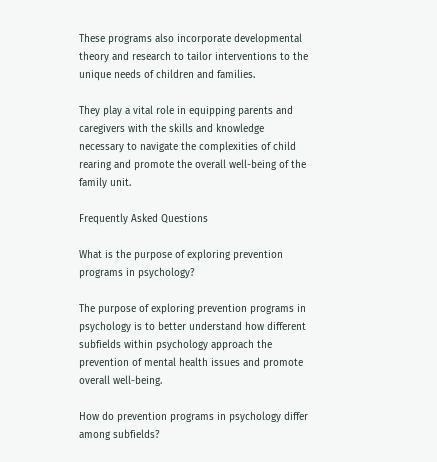These programs also incorporate developmental theory and research to tailor interventions to the unique needs of children and families.

They play a vital role in equipping parents and caregivers with the skills and knowledge necessary to navigate the complexities of child rearing and promote the overall well-being of the family unit.

Frequently Asked Questions

What is the purpose of exploring prevention programs in psychology?

The purpose of exploring prevention programs in psychology is to better understand how different subfields within psychology approach the prevention of mental health issues and promote overall well-being.

How do prevention programs in psychology differ among subfields?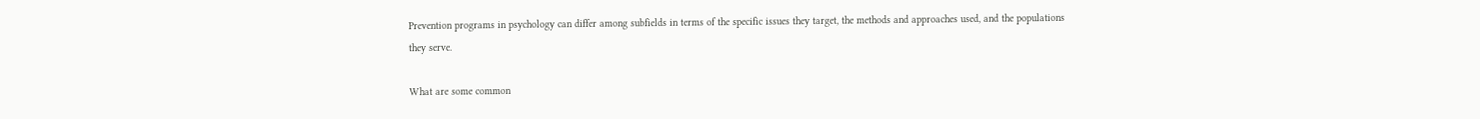Prevention programs in psychology can differ among subfields in terms of the specific issues they target, the methods and approaches used, and the populations they serve.

What are some common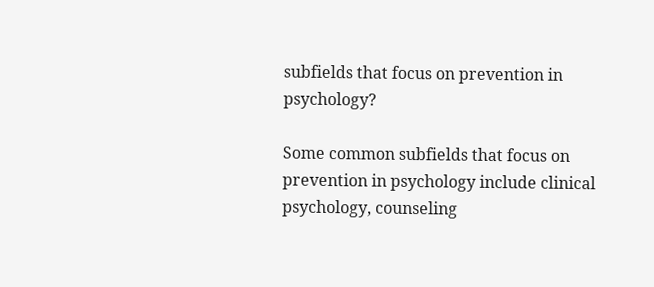subfields that focus on prevention in psychology?

Some common subfields that focus on prevention in psychology include clinical psychology, counseling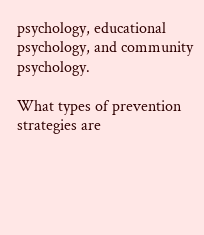psychology, educational psychology, and community psychology.

What types of prevention strategies are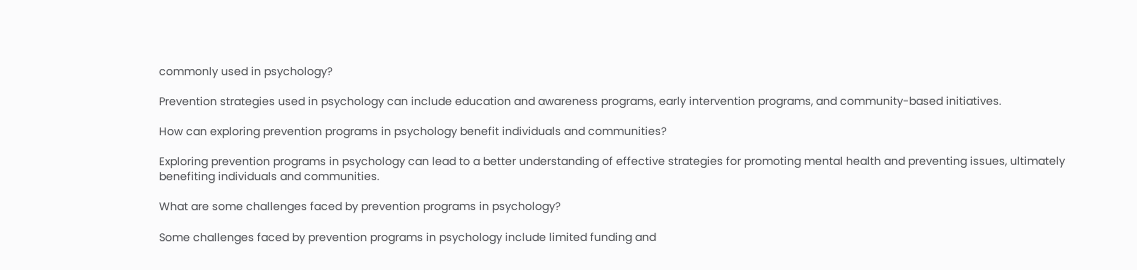commonly used in psychology?

Prevention strategies used in psychology can include education and awareness programs, early intervention programs, and community-based initiatives.

How can exploring prevention programs in psychology benefit individuals and communities?

Exploring prevention programs in psychology can lead to a better understanding of effective strategies for promoting mental health and preventing issues, ultimately benefiting individuals and communities.

What are some challenges faced by prevention programs in psychology?

Some challenges faced by prevention programs in psychology include limited funding and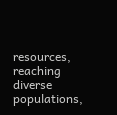resources, reaching diverse populations,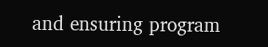and ensuring program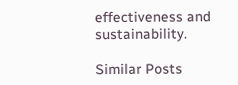effectiveness and sustainability.

Similar Posts